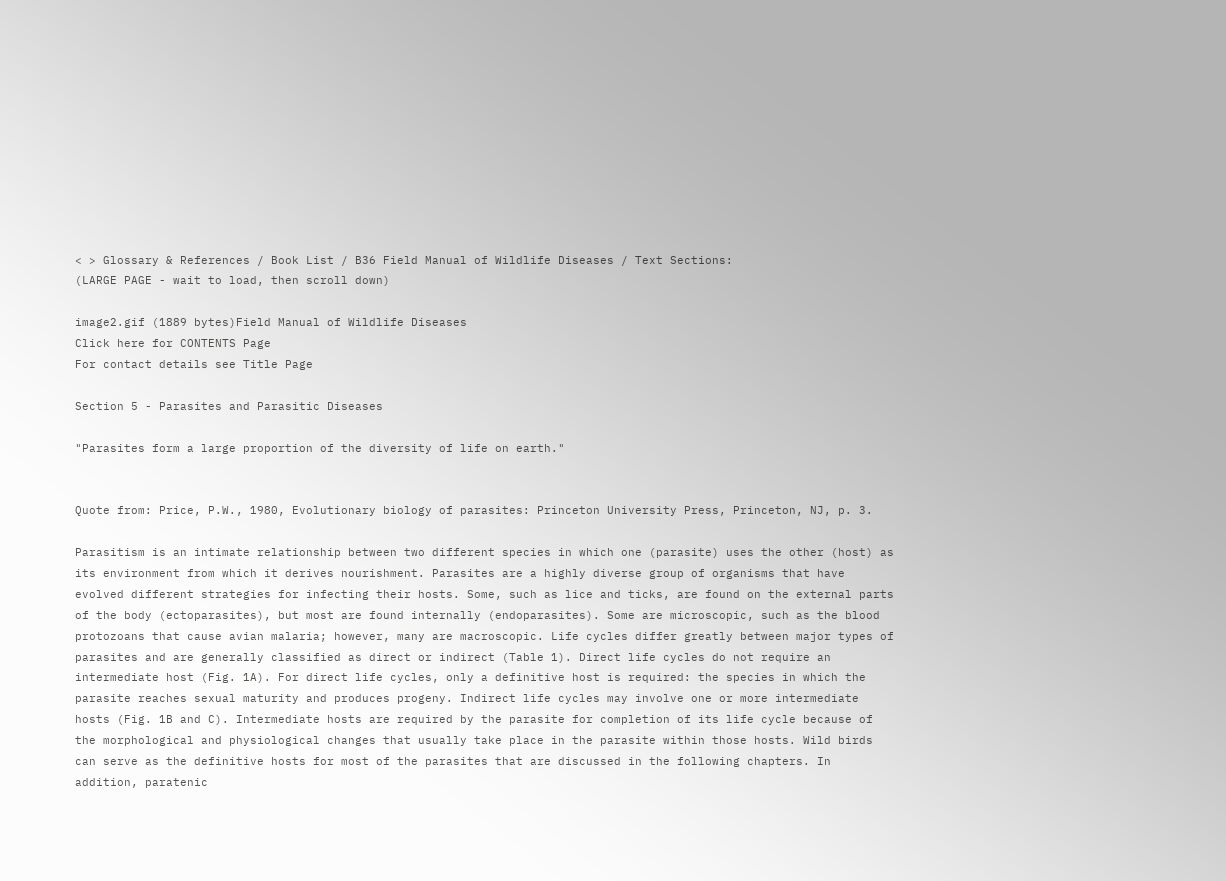< > Glossary & References / Book List / B36 Field Manual of Wildlife Diseases / Text Sections:
(LARGE PAGE - wait to load, then scroll down)

image2.gif (1889 bytes)Field Manual of Wildlife Diseases
Click here for CONTENTS Page
For contact details see Title Page

Section 5 - Parasites and Parasitic Diseases

"Parasites form a large proportion of the diversity of life on earth."


Quote from: Price, P.W., 1980, Evolutionary biology of parasites: Princeton University Press, Princeton, NJ, p. 3.

Parasitism is an intimate relationship between two different species in which one (parasite) uses the other (host) as its environment from which it derives nourishment. Parasites are a highly diverse group of organisms that have evolved different strategies for infecting their hosts. Some, such as lice and ticks, are found on the external parts of the body (ectoparasites), but most are found internally (endoparasites). Some are microscopic, such as the blood protozoans that cause avian malaria; however, many are macroscopic. Life cycles differ greatly between major types of parasites and are generally classified as direct or indirect (Table 1). Direct life cycles do not require an intermediate host (Fig. 1A). For direct life cycles, only a definitive host is required: the species in which the parasite reaches sexual maturity and produces progeny. Indirect life cycles may involve one or more intermediate hosts (Fig. 1B and C). Intermediate hosts are required by the parasite for completion of its life cycle because of the morphological and physiological changes that usually take place in the parasite within those hosts. Wild birds can serve as the definitive hosts for most of the parasites that are discussed in the following chapters. In addition, paratenic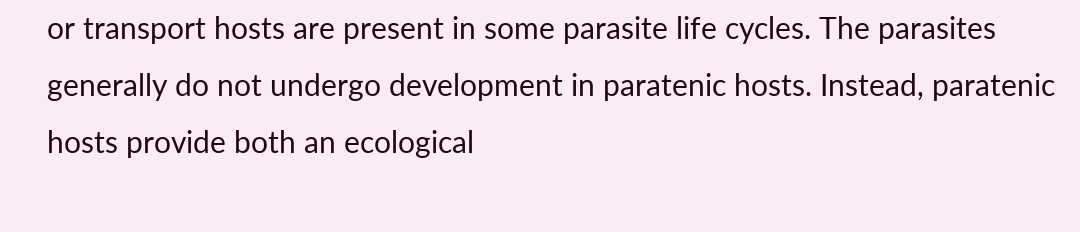or transport hosts are present in some parasite life cycles. The parasites generally do not undergo development in paratenic hosts. Instead, paratenic hosts provide both an ecological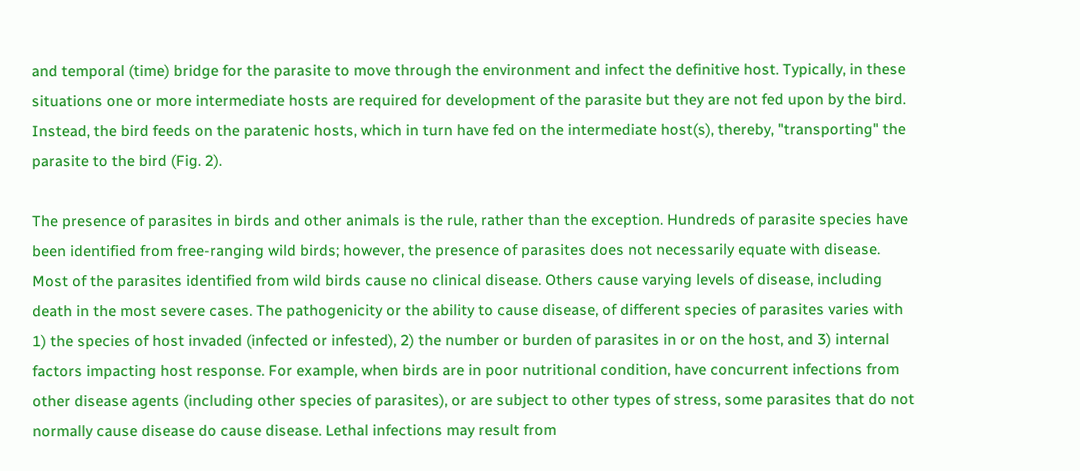and temporal (time) bridge for the parasite to move through the environment and infect the definitive host. Typically, in these situations one or more intermediate hosts are required for development of the parasite but they are not fed upon by the bird. Instead, the bird feeds on the paratenic hosts, which in turn have fed on the intermediate host(s), thereby, "transporting" the parasite to the bird (Fig. 2).

The presence of parasites in birds and other animals is the rule, rather than the exception. Hundreds of parasite species have been identified from free-ranging wild birds; however, the presence of parasites does not necessarily equate with disease. Most of the parasites identified from wild birds cause no clinical disease. Others cause varying levels of disease, including death in the most severe cases. The pathogenicity or the ability to cause disease, of different species of parasites varies with 1) the species of host invaded (infected or infested), 2) the number or burden of parasites in or on the host, and 3) internal factors impacting host response. For example, when birds are in poor nutritional condition, have concurrent infections from other disease agents (including other species of parasites), or are subject to other types of stress, some parasites that do not normally cause disease do cause disease. Lethal infections may result from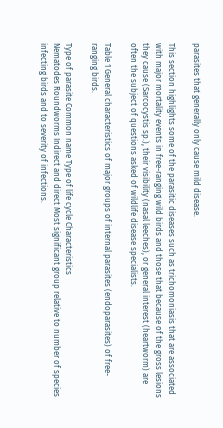parasites that generally only cause mild disease.

This section highlights some of the parasitic diseases such as trichomoniasis that are associated with major mortality events in free-ranging wild birds and those that because of the gross lesions they cause (Sarcocystis sp.), their visibility (nasal leeches), or general interest (heartworm) are often the subject of questions asked of wildlife disease specialists.

Table 1 General characteristics of major groups of internal parasites (endoparasites) of free-ranging birds.

Type of parasite Common name Type of life cycle Characteristics
Nematodes Roundworms Indirect and direct Most significant group relative to number of species infecting birds and to severity of infections.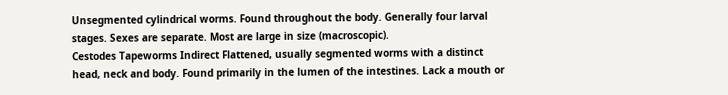Unsegmented cylindrical worms. Found throughout the body. Generally four larval stages. Sexes are separate. Most are large in size (macroscopic).
Cestodes Tapeworms Indirect Flattened, usually segmented worms with a distinct head, neck and body. Found primarily in the lumen of the intestines. Lack a mouth or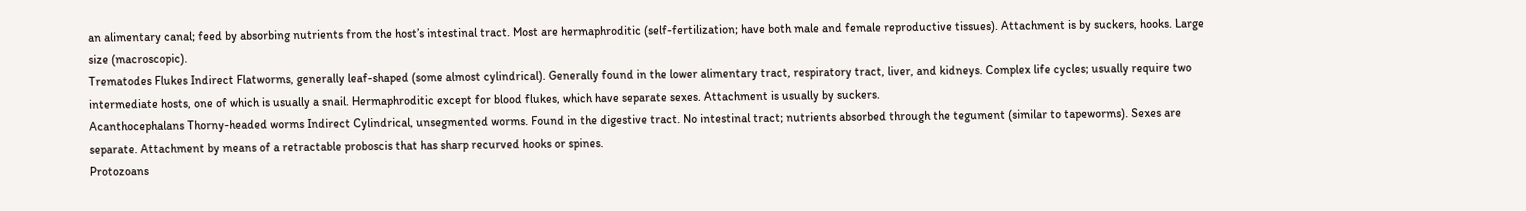an alimentary canal; feed by absorbing nutrients from the host’s intestinal tract. Most are hermaphroditic (self-fertilization; have both male and female reproductive tissues). Attachment is by suckers, hooks. Large size (macroscopic).
Trematodes Flukes Indirect Flatworms, generally leaf-shaped (some almost cylindrical). Generally found in the lower alimentary tract, respiratory tract, liver, and kidneys. Complex life cycles; usually require two intermediate hosts, one of which is usually a snail. Hermaphroditic except for blood flukes, which have separate sexes. Attachment is usually by suckers.
Acanthocephalans Thorny-headed worms Indirect Cylindrical, unsegmented worms. Found in the digestive tract. No intestinal tract; nutrients absorbed through the tegument (similar to tapeworms). Sexes are separate. Attachment by means of a retractable proboscis that has sharp recurved hooks or spines.
Protozoans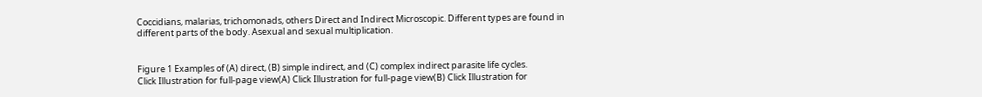Coccidians, malarias, trichomonads, others Direct and Indirect Microscopic. Different types are found in different parts of the body. Asexual and sexual multiplication.


Figure 1 Examples of (A) direct, (B) simple indirect, and (C) complex indirect parasite life cycles.
Click Illustration for full-page view(A) Click Illustration for full-page view(B) Click Illustration for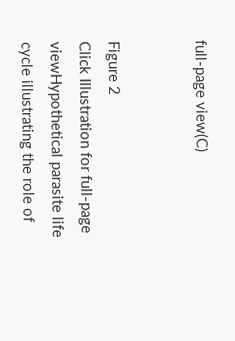full-page view(C)


Figure 2
Click Illustration for full-page viewHypothetical parasite life cycle illustrating the role of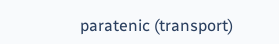paratenic (transport)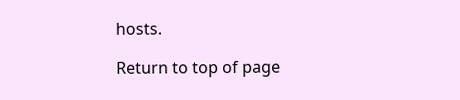hosts.

Return to top of page